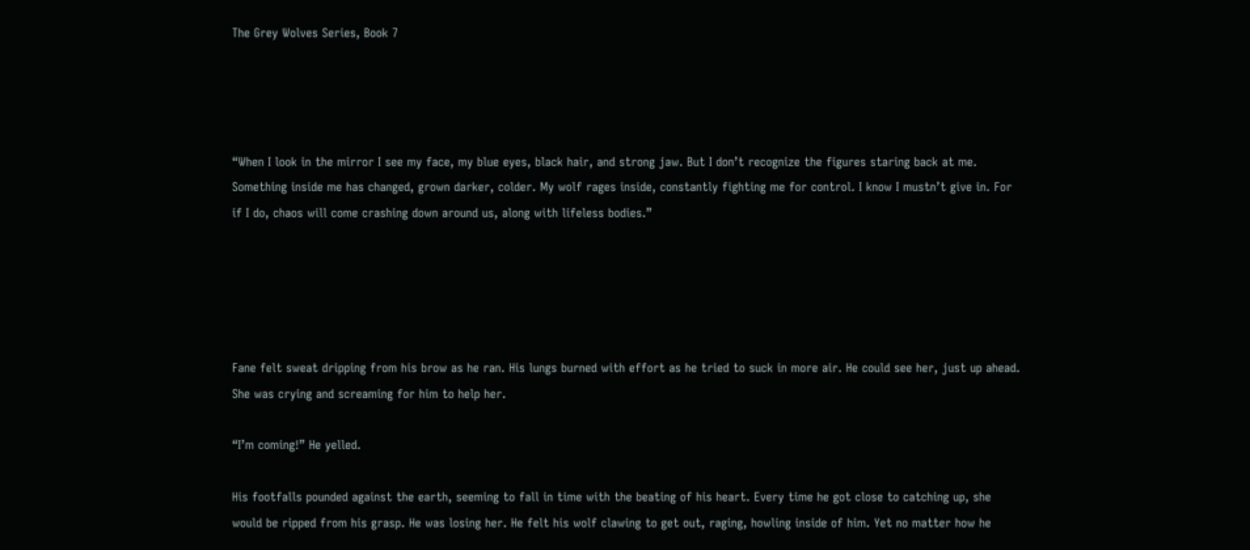The Grey Wolves Series, Book 7




“When I look in the mirror I see my face, my blue eyes, black hair, and strong jaw. But I don’t recognize the figures staring back at me. Something inside me has changed, grown darker, colder. My wolf rages inside, constantly fighting me for control. I know I mustn’t give in. For if I do, chaos will come crashing down around us, along with lifeless bodies.”





Fane felt sweat dripping from his brow as he ran. His lungs burned with effort as he tried to suck in more air. He could see her, just up ahead. She was crying and screaming for him to help her.

“I’m coming!” He yelled.

His footfalls pounded against the earth, seeming to fall in time with the beating of his heart. Every time he got close to catching up, she would be ripped from his grasp. He was losing her. He felt his wolf clawing to get out, raging, howling inside of him. Yet no matter how he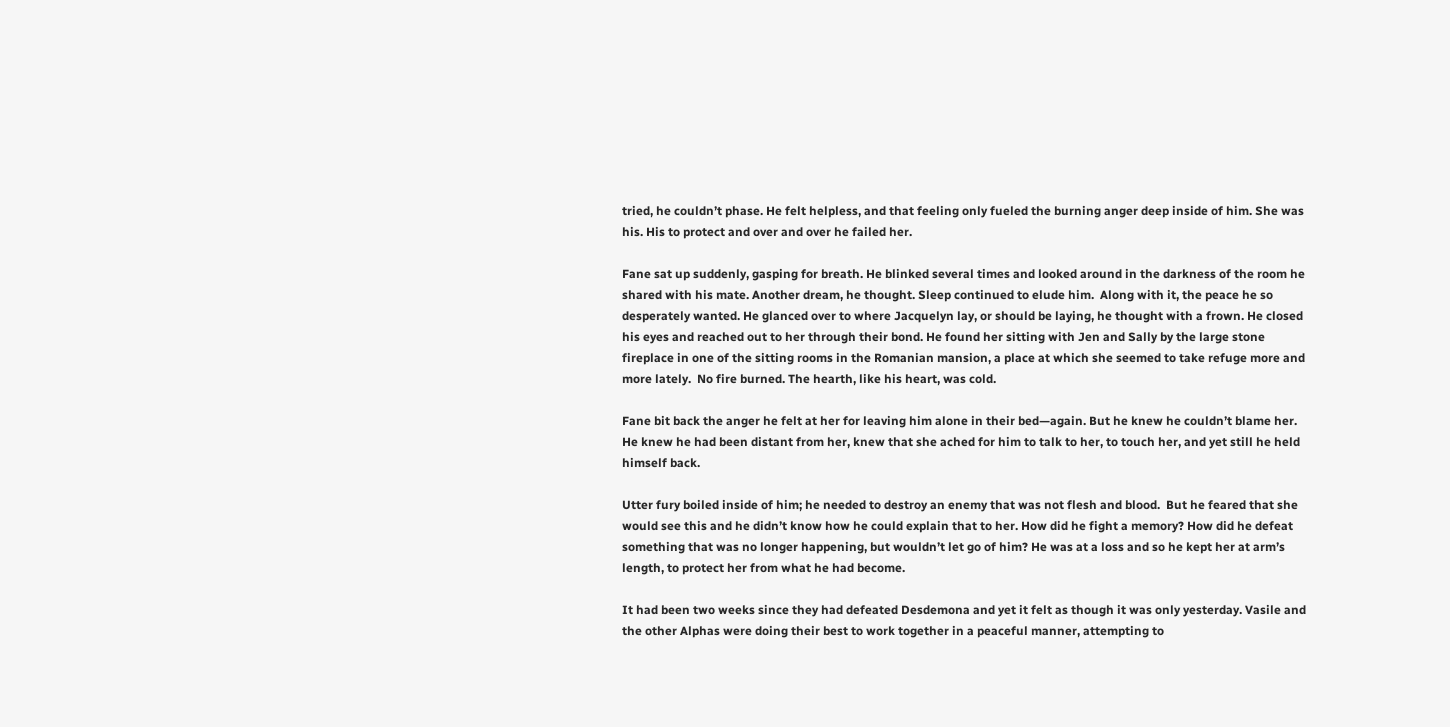tried, he couldn’t phase. He felt helpless, and that feeling only fueled the burning anger deep inside of him. She was his. His to protect and over and over he failed her.

Fane sat up suddenly, gasping for breath. He blinked several times and looked around in the darkness of the room he shared with his mate. Another dream, he thought. Sleep continued to elude him.  Along with it, the peace he so desperately wanted. He glanced over to where Jacquelyn lay, or should be laying, he thought with a frown. He closed his eyes and reached out to her through their bond. He found her sitting with Jen and Sally by the large stone fireplace in one of the sitting rooms in the Romanian mansion, a place at which she seemed to take refuge more and more lately.  No fire burned. The hearth, like his heart, was cold.

Fane bit back the anger he felt at her for leaving him alone in their bed—again. But he knew he couldn’t blame her. He knew he had been distant from her, knew that she ached for him to talk to her, to touch her, and yet still he held himself back.

Utter fury boiled inside of him; he needed to destroy an enemy that was not flesh and blood.  But he feared that she would see this and he didn’t know how he could explain that to her. How did he fight a memory? How did he defeat something that was no longer happening, but wouldn’t let go of him? He was at a loss and so he kept her at arm’s length, to protect her from what he had become.

It had been two weeks since they had defeated Desdemona and yet it felt as though it was only yesterday. Vasile and the other Alphas were doing their best to work together in a peaceful manner, attempting to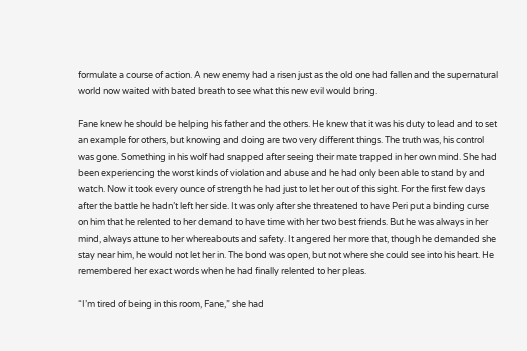formulate a course of action. A new enemy had a risen just as the old one had fallen and the supernatural world now waited with bated breath to see what this new evil would bring.

Fane knew he should be helping his father and the others. He knew that it was his duty to lead and to set an example for others, but knowing and doing are two very different things. The truth was, his control was gone. Something in his wolf had snapped after seeing their mate trapped in her own mind. She had been experiencing the worst kinds of violation and abuse and he had only been able to stand by and watch. Now it took every ounce of strength he had just to let her out of this sight. For the first few days after the battle he hadn’t left her side. It was only after she threatened to have Peri put a binding curse on him that he relented to her demand to have time with her two best friends. But he was always in her mind, always attune to her whereabouts and safety. It angered her more that, though he demanded she stay near him, he would not let her in. The bond was open, but not where she could see into his heart. He remembered her exact words when he had finally relented to her pleas.

“I’m tired of being in this room, Fane,” she had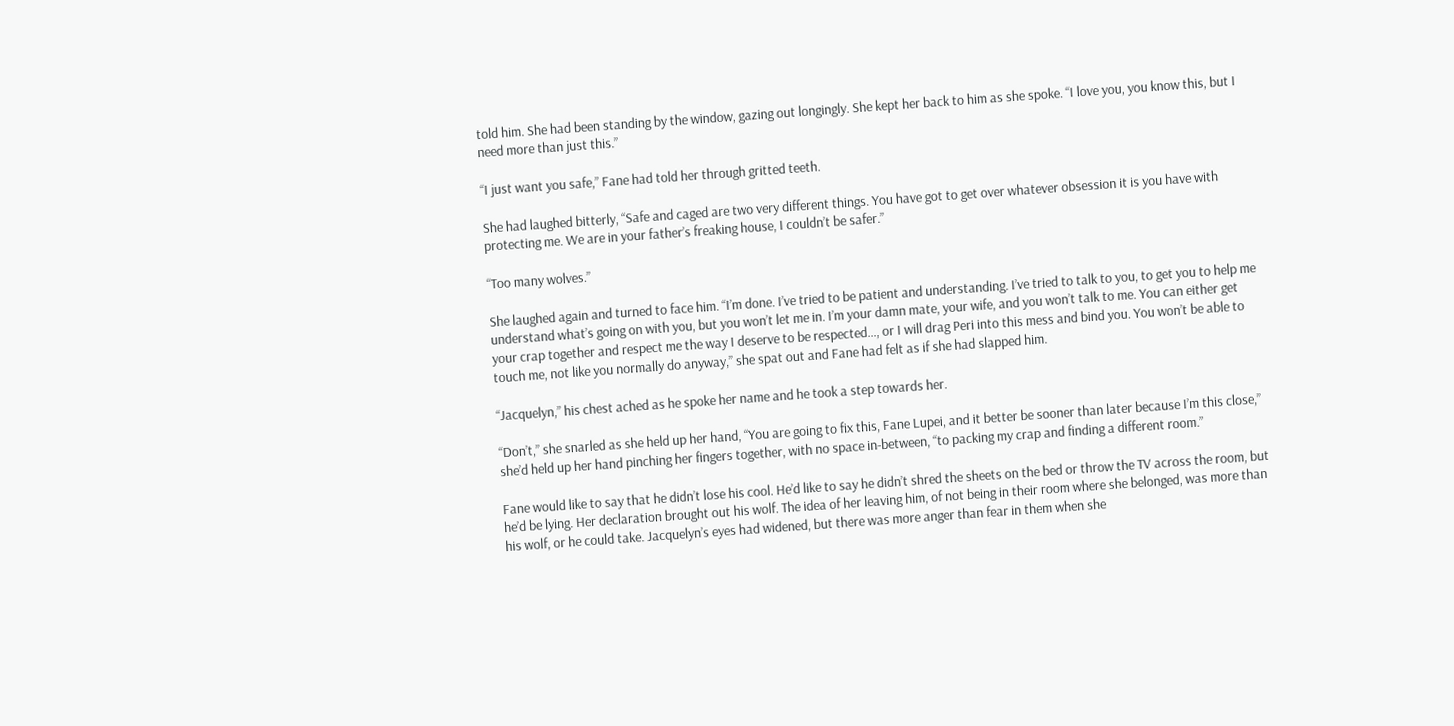told him. She had been standing by the window, gazing out longingly. She kept her back to him as she spoke. “I love you, you know this, but I need more than just this.”

“I just want you safe,” Fane had told her through gritted teeth.

She had laughed bitterly, “Safe and caged are two very different things. You have got to get over whatever obsession it is you have with protecting me. We are in your father’s freaking house, I couldn’t be safer.”

“Too many wolves.”

She laughed again and turned to face him. “I’m done. I’ve tried to be patient and understanding. I’ve tried to talk to you, to get you to help me understand what’s going on with you, but you won’t let me in. I’m your damn mate, your wife, and you won’t talk to me. You can either get your crap together and respect me the way I deserve to be respected…, or I will drag Peri into this mess and bind you. You won’t be able to touch me, not like you normally do anyway,” she spat out and Fane had felt as if she had slapped him.

“Jacquelyn,” his chest ached as he spoke her name and he took a step towards her.

“Don’t,” she snarled as she held up her hand, “You are going to fix this, Fane Lupei, and it better be sooner than later because I’m this close,” she’d held up her hand pinching her fingers together, with no space in-between, “to packing my crap and finding a different room.”

Fane would like to say that he didn’t lose his cool. He’d like to say he didn’t shred the sheets on the bed or throw the TV across the room, but he’d be lying. Her declaration brought out his wolf. The idea of her leaving him, of not being in their room where she belonged, was more than his wolf, or he could take. Jacquelyn’s eyes had widened, but there was more anger than fear in them when she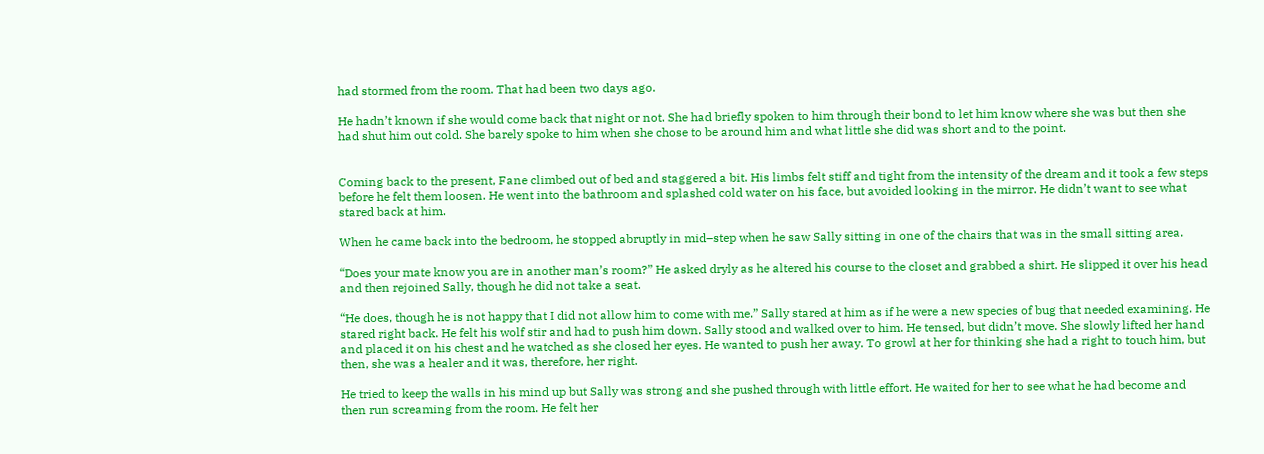had stormed from the room. That had been two days ago.

He hadn’t known if she would come back that night or not. She had briefly spoken to him through their bond to let him know where she was but then she had shut him out cold. She barely spoke to him when she chose to be around him and what little she did was short and to the point.


Coming back to the present, Fane climbed out of bed and staggered a bit. His limbs felt stiff and tight from the intensity of the dream and it took a few steps before he felt them loosen. He went into the bathroom and splashed cold water on his face, but avoided looking in the mirror. He didn’t want to see what stared back at him.

When he came back into the bedroom, he stopped abruptly in mid–step when he saw Sally sitting in one of the chairs that was in the small sitting area.

“Does your mate know you are in another man’s room?” He asked dryly as he altered his course to the closet and grabbed a shirt. He slipped it over his head and then rejoined Sally, though he did not take a seat.

“He does, though he is not happy that I did not allow him to come with me.” Sally stared at him as if he were a new species of bug that needed examining. He stared right back. He felt his wolf stir and had to push him down. Sally stood and walked over to him. He tensed, but didn’t move. She slowly lifted her hand and placed it on his chest and he watched as she closed her eyes. He wanted to push her away. To growl at her for thinking she had a right to touch him, but then, she was a healer and it was, therefore, her right.

He tried to keep the walls in his mind up but Sally was strong and she pushed through with little effort. He waited for her to see what he had become and then run screaming from the room. He felt her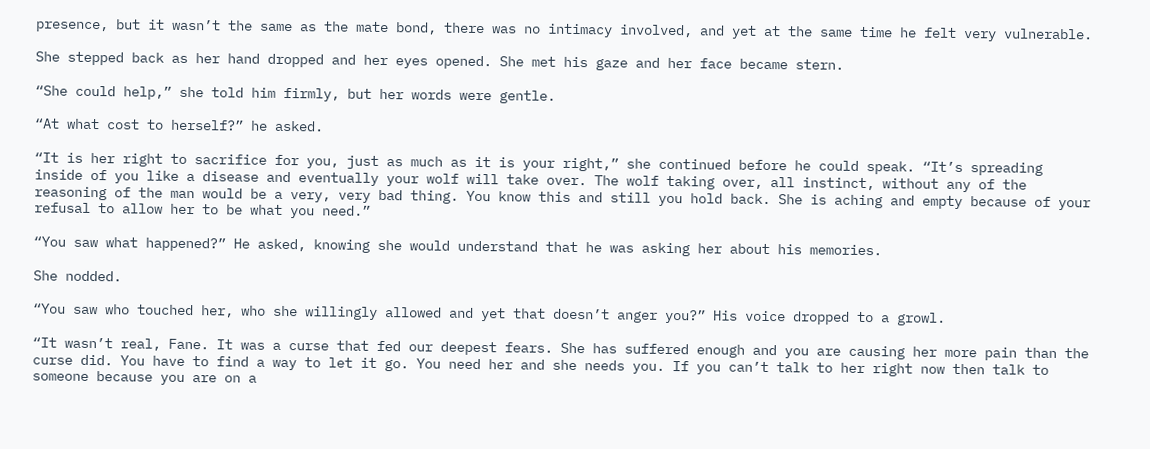presence, but it wasn’t the same as the mate bond, there was no intimacy involved, and yet at the same time he felt very vulnerable.

She stepped back as her hand dropped and her eyes opened. She met his gaze and her face became stern.

“She could help,” she told him firmly, but her words were gentle.

“At what cost to herself?” he asked.

“It is her right to sacrifice for you, just as much as it is your right,” she continued before he could speak. “It’s spreading inside of you like a disease and eventually your wolf will take over. The wolf taking over, all instinct, without any of the reasoning of the man would be a very, very bad thing. You know this and still you hold back. She is aching and empty because of your refusal to allow her to be what you need.”

“You saw what happened?” He asked, knowing she would understand that he was asking her about his memories.

She nodded.

“You saw who touched her, who she willingly allowed and yet that doesn’t anger you?” His voice dropped to a growl.

“It wasn’t real, Fane. It was a curse that fed our deepest fears. She has suffered enough and you are causing her more pain than the curse did. You have to find a way to let it go. You need her and she needs you. If you can’t talk to her right now then talk to someone because you are on a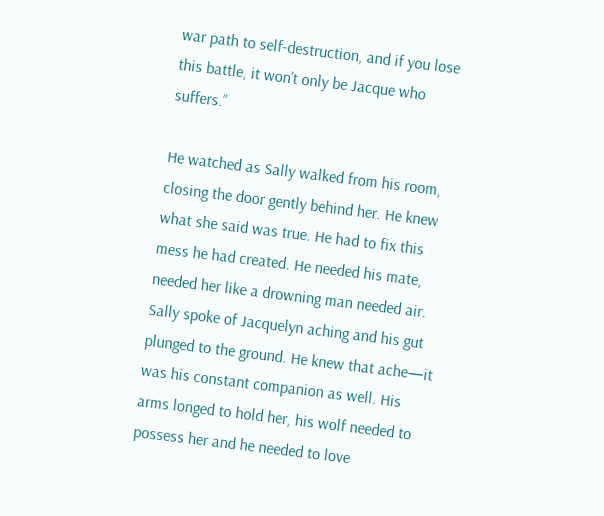war path to self-destruction, and if you lose this battle, it won’t only be Jacque who suffers.”

He watched as Sally walked from his room, closing the door gently behind her. He knew what she said was true. He had to fix this mess he had created. He needed his mate, needed her like a drowning man needed air. Sally spoke of Jacquelyn aching and his gut plunged to the ground. He knew that ache—it was his constant companion as well. His arms longed to hold her, his wolf needed to possess her and he needed to love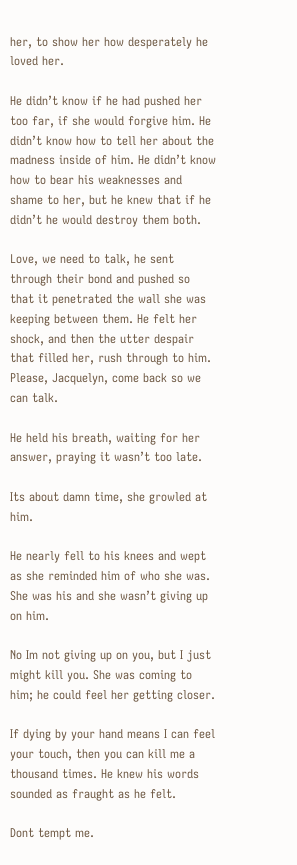her, to show her how desperately he loved her.

He didn’t know if he had pushed her too far, if she would forgive him. He didn’t know how to tell her about the madness inside of him. He didn’t know how to bear his weaknesses and shame to her, but he knew that if he didn’t he would destroy them both.

Love, we need to talk, he sent through their bond and pushed so that it penetrated the wall she was keeping between them. He felt her shock, and then the utter despair that filled her, rush through to him. Please, Jacquelyn, come back so we can talk.

He held his breath, waiting for her answer, praying it wasn’t too late.

Its about damn time, she growled at him.

He nearly fell to his knees and wept as she reminded him of who she was. She was his and she wasn’t giving up on him.

No Im not giving up on you, but I just might kill you. She was coming to him; he could feel her getting closer.

If dying by your hand means I can feel your touch, then you can kill me a thousand times. He knew his words sounded as fraught as he felt.

Dont tempt me.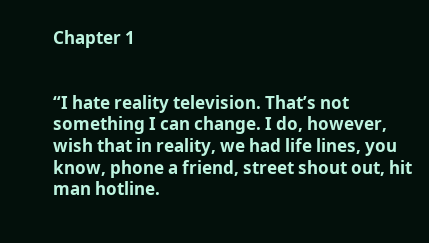Chapter 1


“I hate reality television. That’s not something I can change. I do, however, wish that in reality, we had life lines, you know, phone a friend, street shout out, hit man hotline.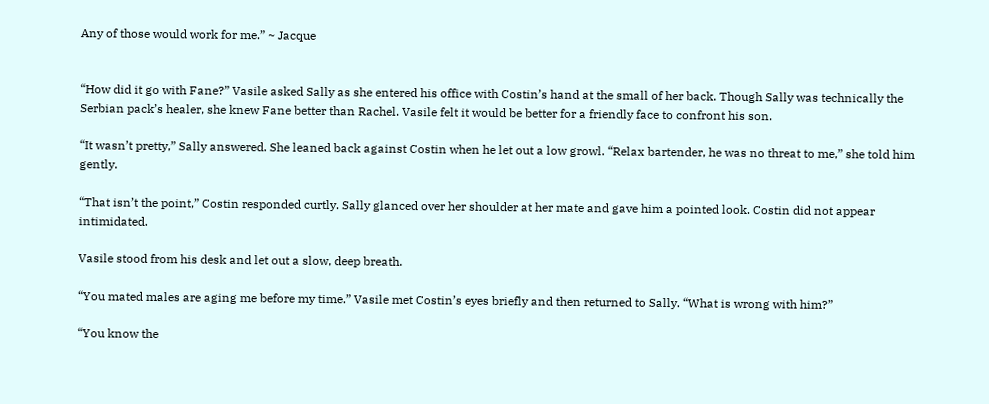Any of those would work for me.” ~ Jacque


“How did it go with Fane?” Vasile asked Sally as she entered his office with Costin’s hand at the small of her back. Though Sally was technically the Serbian pack’s healer, she knew Fane better than Rachel. Vasile felt it would be better for a friendly face to confront his son.

“It wasn’t pretty,” Sally answered. She leaned back against Costin when he let out a low growl. “Relax bartender, he was no threat to me,” she told him gently.

“That isn’t the point,” Costin responded curtly. Sally glanced over her shoulder at her mate and gave him a pointed look. Costin did not appear intimidated.

Vasile stood from his desk and let out a slow, deep breath.

“You mated males are aging me before my time.” Vasile met Costin’s eyes briefly and then returned to Sally. “What is wrong with him?”

“You know the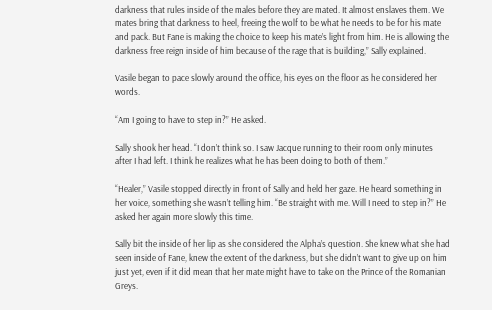darkness that rules inside of the males before they are mated. It almost enslaves them. We mates bring that darkness to heel, freeing the wolf to be what he needs to be for his mate and pack. But Fane is making the choice to keep his mate’s light from him. He is allowing the darkness free reign inside of him because of the rage that is building,” Sally explained.

Vasile began to pace slowly around the office, his eyes on the floor as he considered her words.

“Am I going to have to step in?” He asked.

Sally shook her head. “I don’t think so. I saw Jacque running to their room only minutes after I had left. I think he realizes what he has been doing to both of them.”

“Healer,” Vasile stopped directly in front of Sally and held her gaze. He heard something in her voice, something she wasn’t telling him. “Be straight with me. Will I need to step in?” He asked her again more slowly this time.

Sally bit the inside of her lip as she considered the Alpha’s question. She knew what she had seen inside of Fane, knew the extent of the darkness, but she didn’t want to give up on him just yet, even if it did mean that her mate might have to take on the Prince of the Romanian Greys.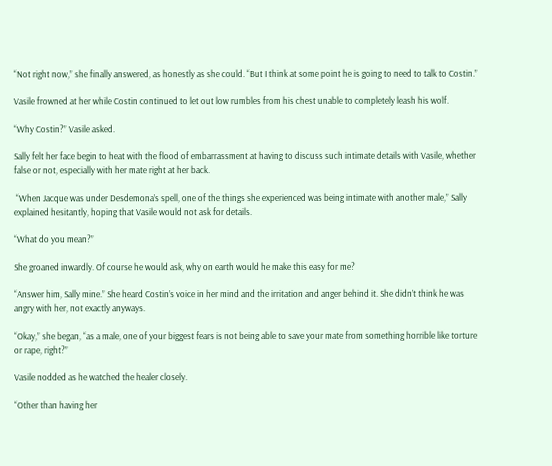“Not right now,” she finally answered, as honestly as she could. “But I think at some point he is going to need to talk to Costin.”

Vasile frowned at her while Costin continued to let out low rumbles from his chest unable to completely leash his wolf.

“Why Costin?” Vasile asked.

Sally felt her face begin to heat with the flood of embarrassment at having to discuss such intimate details with Vasile, whether false or not, especially with her mate right at her back.

 “When Jacque was under Desdemona’s spell, one of the things she experienced was being intimate with another male,” Sally explained hesitantly, hoping that Vasile would not ask for details.

“What do you mean?”

She groaned inwardly. Of course he would ask, why on earth would he make this easy for me?

“Answer him, Sally mine.” She heard Costin’s voice in her mind and the irritation and anger behind it. She didn’t think he was angry with her, not exactly anyways.

“Okay,” she began, “as a male, one of your biggest fears is not being able to save your mate from something horrible like torture or rape, right?”

Vasile nodded as he watched the healer closely.

“Other than having her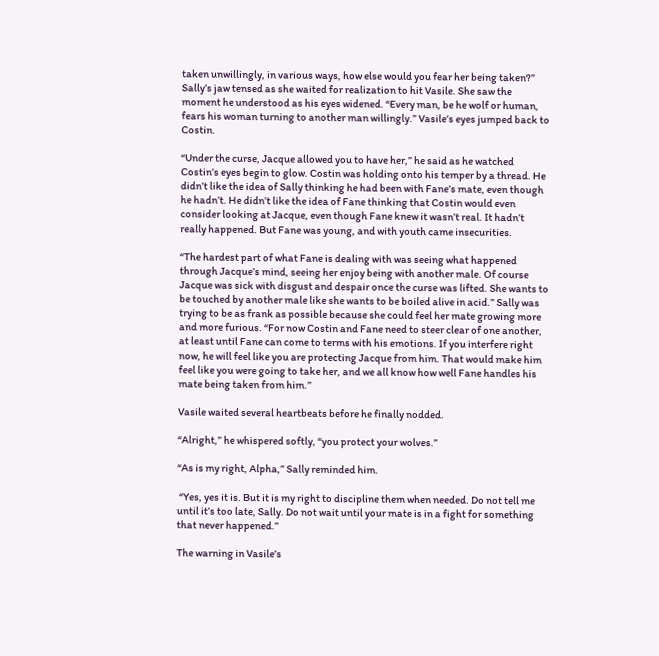taken unwillingly, in various ways, how else would you fear her being taken?” Sally’s jaw tensed as she waited for realization to hit Vasile. She saw the moment he understood as his eyes widened. “Every man, be he wolf or human, fears his woman turning to another man willingly.” Vasile’s eyes jumped back to Costin.

“Under the curse, Jacque allowed you to have her,” he said as he watched Costin’s eyes begin to glow. Costin was holding onto his temper by a thread. He didn’t like the idea of Sally thinking he had been with Fane’s mate, even though he hadn’t. He didn’t like the idea of Fane thinking that Costin would even consider looking at Jacque, even though Fane knew it wasn’t real. It hadn’t really happened. But Fane was young, and with youth came insecurities.

“The hardest part of what Fane is dealing with was seeing what happened through Jacque’s mind, seeing her enjoy being with another male. Of course Jacque was sick with disgust and despair once the curse was lifted. She wants to be touched by another male like she wants to be boiled alive in acid.” Sally was trying to be as frank as possible because she could feel her mate growing more and more furious. “For now Costin and Fane need to steer clear of one another, at least until Fane can come to terms with his emotions. If you interfere right now, he will feel like you are protecting Jacque from him. That would make him feel like you were going to take her, and we all know how well Fane handles his mate being taken from him.”

Vasile waited several heartbeats before he finally nodded.

“Alright,” he whispered softly, “you protect your wolves.”

“As is my right, Alpha,” Sally reminded him.

 “Yes, yes it is. But it is my right to discipline them when needed. Do not tell me until it’s too late, Sally. Do not wait until your mate is in a fight for something that never happened.”

The warning in Vasile’s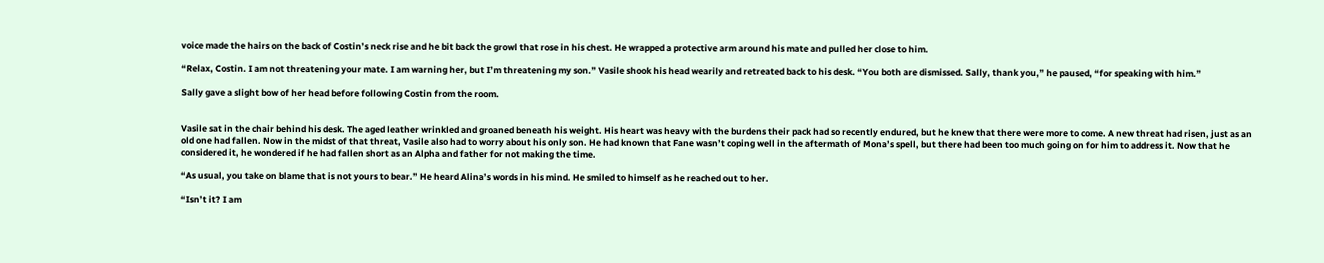voice made the hairs on the back of Costin’s neck rise and he bit back the growl that rose in his chest. He wrapped a protective arm around his mate and pulled her close to him.

“Relax, Costin. I am not threatening your mate. I am warning her, but I’m threatening my son.” Vasile shook his head wearily and retreated back to his desk. “You both are dismissed. Sally, thank you,” he paused, “for speaking with him.”

Sally gave a slight bow of her head before following Costin from the room.


Vasile sat in the chair behind his desk. The aged leather wrinkled and groaned beneath his weight. His heart was heavy with the burdens their pack had so recently endured, but he knew that there were more to come. A new threat had risen, just as an old one had fallen. Now in the midst of that threat, Vasile also had to worry about his only son. He had known that Fane wasn’t coping well in the aftermath of Mona’s spell, but there had been too much going on for him to address it. Now that he considered it, he wondered if he had fallen short as an Alpha and father for not making the time.

“As usual, you take on blame that is not yours to bear.” He heard Alina’s words in his mind. He smiled to himself as he reached out to her.

“Isn’t it? I am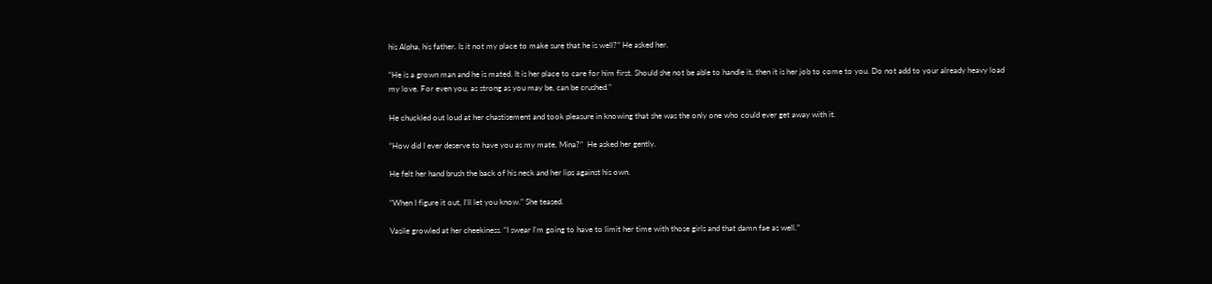his Alpha, his father. Is it not my place to make sure that he is well?” He asked her.

“He is a grown man and he is mated. It is her place to care for him first. Should she not be able to handle it, then it is her job to come to you. Do not add to your already heavy load my love. For even you, as strong as you may be, can be crushed.”

He chuckled out loud at her chastisement and took pleasure in knowing that she was the only one who could ever get away with it.

“How did I ever deserve to have you as my mate, Mina?”  He asked her gently.

He felt her hand brush the back of his neck and her lips against his own.

“When I figure it out, I’ll let you know.” She teased.

Vasile growled at her cheekiness. “I swear I’m going to have to limit her time with those girls and that damn fae as well.”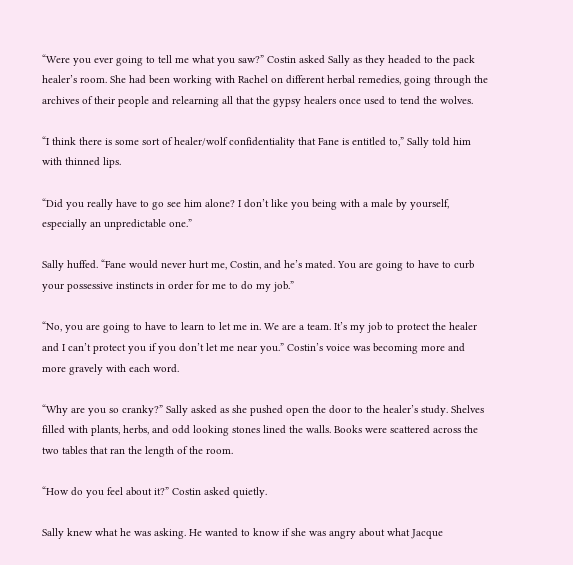“Were you ever going to tell me what you saw?” Costin asked Sally as they headed to the pack healer’s room. She had been working with Rachel on different herbal remedies, going through the archives of their people and relearning all that the gypsy healers once used to tend the wolves.

“I think there is some sort of healer/wolf confidentiality that Fane is entitled to,” Sally told him with thinned lips.

“Did you really have to go see him alone? I don’t like you being with a male by yourself, especially an unpredictable one.”

Sally huffed. “Fane would never hurt me, Costin, and he’s mated. You are going to have to curb your possessive instincts in order for me to do my job.”

“No, you are going to have to learn to let me in. We are a team. It’s my job to protect the healer and I can’t protect you if you don’t let me near you.” Costin’s voice was becoming more and more gravely with each word.

“Why are you so cranky?” Sally asked as she pushed open the door to the healer’s study. Shelves filled with plants, herbs, and odd looking stones lined the walls. Books were scattered across the two tables that ran the length of the room.

“How do you feel about it?” Costin asked quietly.

Sally knew what he was asking. He wanted to know if she was angry about what Jacque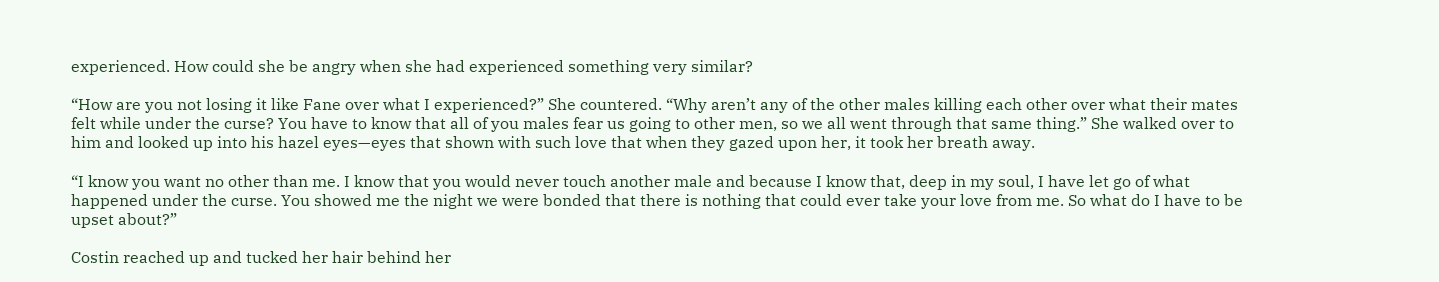experienced. How could she be angry when she had experienced something very similar?

“How are you not losing it like Fane over what I experienced?” She countered. “Why aren’t any of the other males killing each other over what their mates felt while under the curse? You have to know that all of you males fear us going to other men, so we all went through that same thing.” She walked over to him and looked up into his hazel eyes—eyes that shown with such love that when they gazed upon her, it took her breath away.

“I know you want no other than me. I know that you would never touch another male and because I know that, deep in my soul, I have let go of what happened under the curse. You showed me the night we were bonded that there is nothing that could ever take your love from me. So what do I have to be upset about?”

Costin reached up and tucked her hair behind her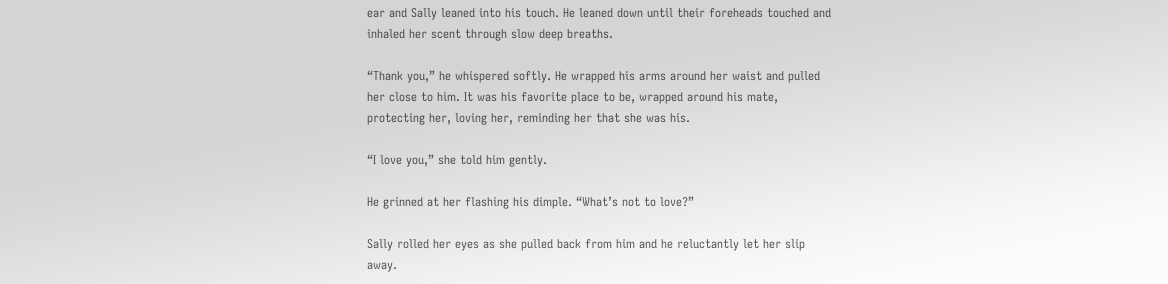ear and Sally leaned into his touch. He leaned down until their foreheads touched and inhaled her scent through slow deep breaths.

“Thank you,” he whispered softly. He wrapped his arms around her waist and pulled her close to him. It was his favorite place to be, wrapped around his mate, protecting her, loving her, reminding her that she was his.

“I love you,” she told him gently.

He grinned at her flashing his dimple. “What’s not to love?”

Sally rolled her eyes as she pulled back from him and he reluctantly let her slip away.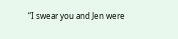“I swear you and Jen were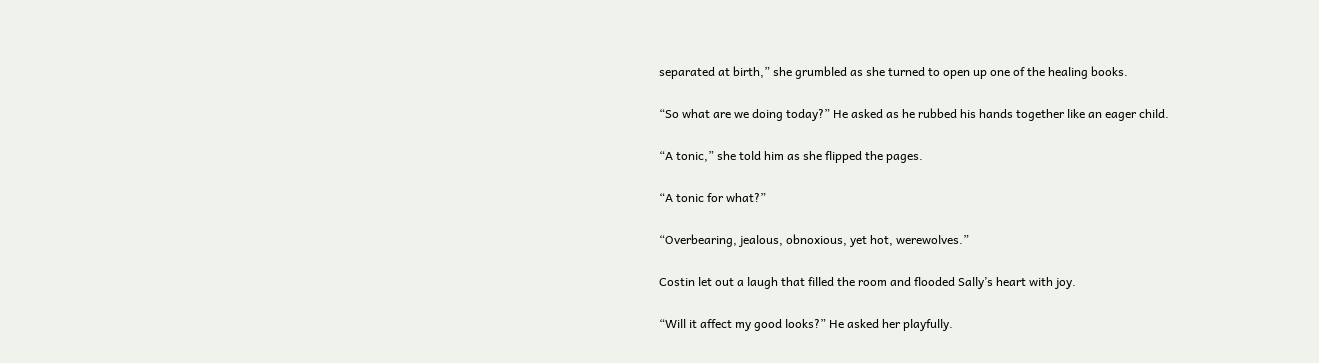separated at birth,” she grumbled as she turned to open up one of the healing books.

“So what are we doing today?” He asked as he rubbed his hands together like an eager child.

“A tonic,” she told him as she flipped the pages.

“A tonic for what?”

“Overbearing, jealous, obnoxious, yet hot, werewolves.”

Costin let out a laugh that filled the room and flooded Sally’s heart with joy.

“Will it affect my good looks?” He asked her playfully.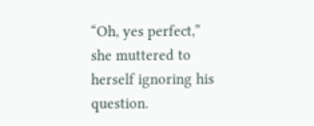“Oh, yes perfect,” she muttered to herself ignoring his question.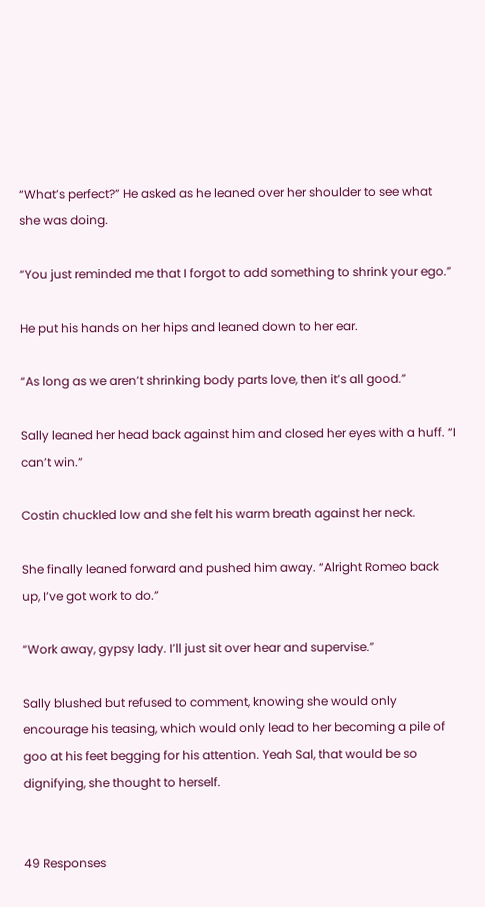“What’s perfect?” He asked as he leaned over her shoulder to see what she was doing.

“You just reminded me that I forgot to add something to shrink your ego.”

He put his hands on her hips and leaned down to her ear.

“As long as we aren’t shrinking body parts love, then it’s all good.”

Sally leaned her head back against him and closed her eyes with a huff. “I can’t win.”

Costin chuckled low and she felt his warm breath against her neck.

She finally leaned forward and pushed him away. “Alright Romeo back up, I’ve got work to do.”

“Work away, gypsy lady. I’ll just sit over hear and supervise.”

Sally blushed but refused to comment, knowing she would only encourage his teasing, which would only lead to her becoming a pile of goo at his feet begging for his attention. Yeah Sal, that would be so dignifying, she thought to herself.


49 Responses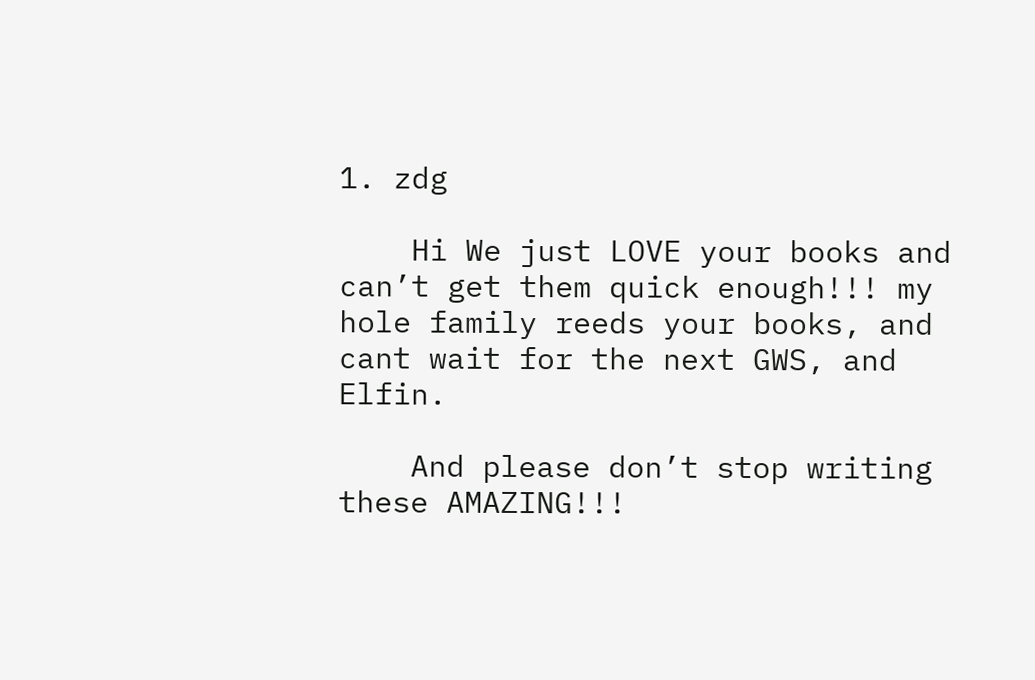1. zdg

    Hi We just LOVE your books and can’t get them quick enough!!! my hole family reeds your books, and cant wait for the next GWS, and Elfin.

    And please don’t stop writing these AMAZING!!!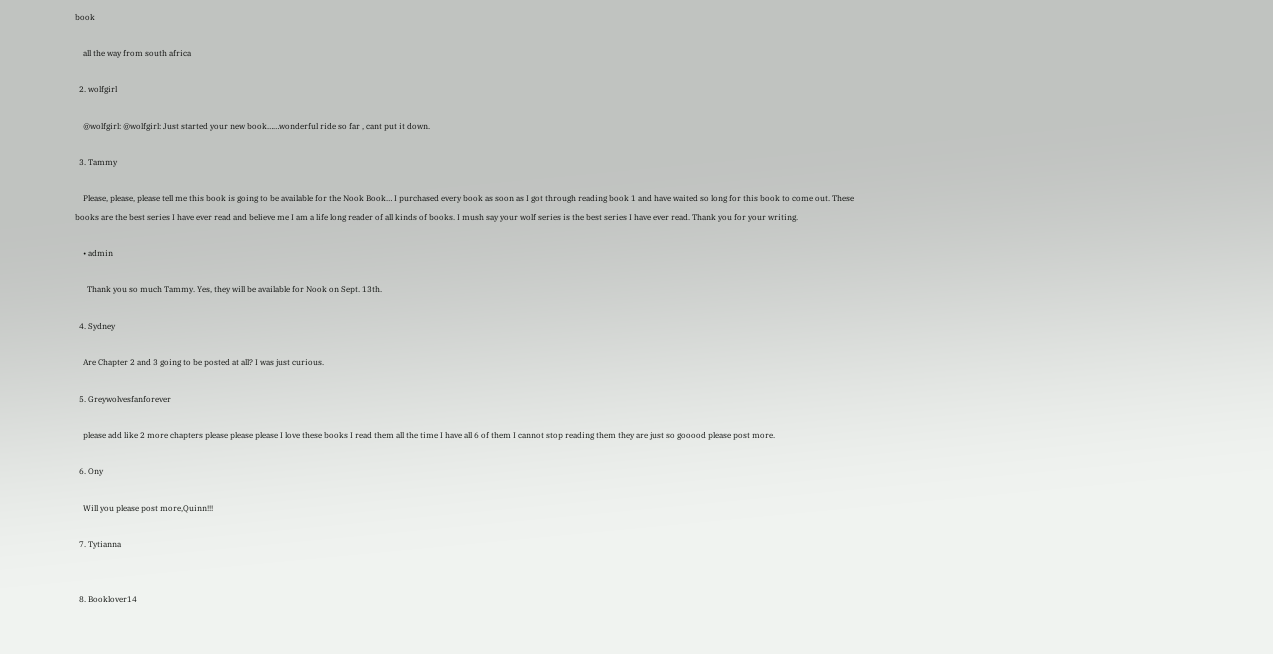book

    all the way from south africa

  2. wolfgirl

    @wolfgirl: @wolfgirl: Just started your new book……wonderful ride so far , cant put it down.

  3. Tammy

    Please, please, please tell me this book is going to be available for the Nook Book… I purchased every book as soon as I got through reading book 1 and have waited so long for this book to come out. These books are the best series I have ever read and believe me I am a life long reader of all kinds of books. I mush say your wolf series is the best series I have ever read. Thank you for your writing.

    • admin

      Thank you so much Tammy. Yes, they will be available for Nook on Sept. 13th.

  4. Sydney

    Are Chapter 2 and 3 going to be posted at all? I was just curious.

  5. Greywolvesfanforever

    please add like 2 more chapters please please please I love these books I read them all the time I have all 6 of them I cannot stop reading them they are just so gooood please post more.

  6. Ony

    Will you please post more,Quinn!!!

  7. Tytianna


  8. Booklover14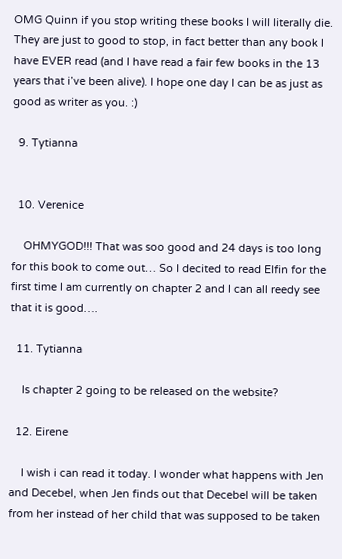OMG Quinn if you stop writing these books I will literally die. They are just to good to stop, in fact better than any book I have EVER read (and I have read a fair few books in the 13 years that i’ve been alive). I hope one day I can be as just as good as writer as you. :)

  9. Tytianna


  10. Verenice

    OHMYGOD!!! That was soo good and 24 days is too long for this book to come out… So I decited to read Elfin for the first time I am currently on chapter 2 and I can all reedy see that it is good….

  11. Tytianna

    Is chapter 2 going to be released on the website?

  12. Eirene

    I wish i can read it today. I wonder what happens with Jen and Decebel, when Jen finds out that Decebel will be taken from her instead of her child that was supposed to be taken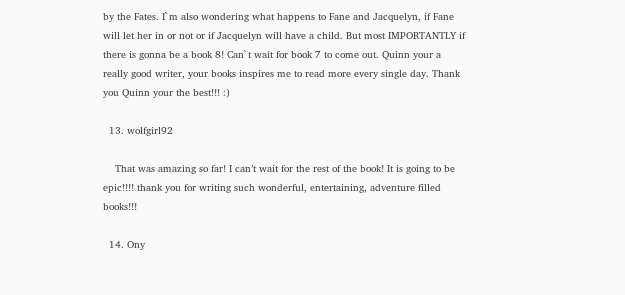by the Fates. I`m also wondering what happens to Fane and Jacquelyn, if Fane will let her in or not or if Jacquelyn will have a child. But most IMPORTANTLY if there is gonna be a book 8! Can`t wait for book 7 to come out. Quinn your a really good writer, your books inspires me to read more every single day. Thank you Quinn your the best!!! :)

  13. wolfgirl92

    That was amazing so far! I can’t wait for the rest of the book! It is going to be epic!!!! thank you for writing such wonderful, entertaining, adventure filled books!!!

  14. Ony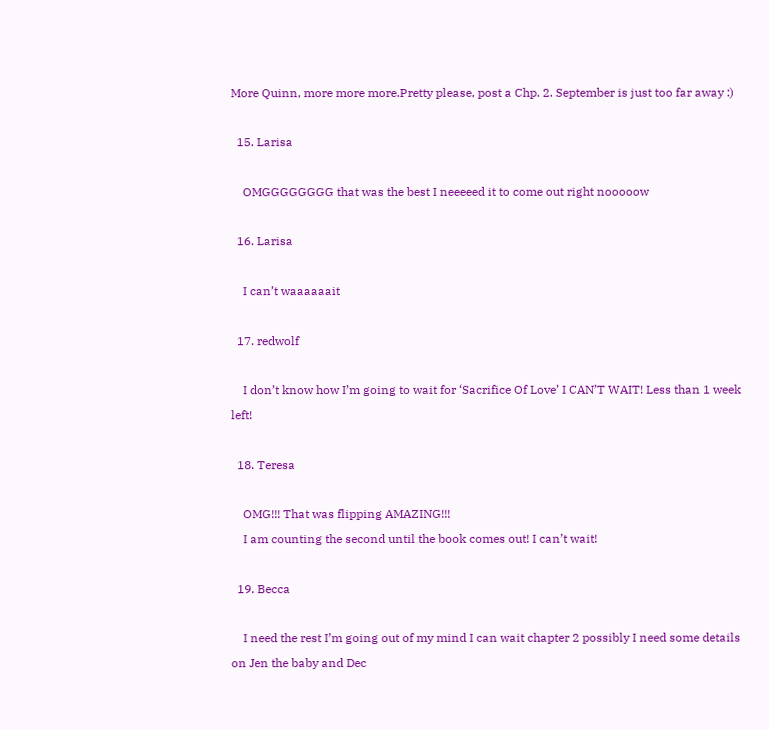More Quinn, more more more.Pretty please, post a Chp. 2. September is just too far away :)

  15. Larisa

    OMGGGGGGGG that was the best I neeeeed it to come out right nooooow

  16. Larisa

    I can’t waaaaaait

  17. redwolf

    I don’t know how I’m going to wait for ‘Sacrifice Of Love’ I CAN’T WAIT! Less than 1 week left!

  18. Teresa

    OMG!!! That was flipping AMAZING!!!
    I am counting the second until the book comes out! I can’t wait!

  19. Becca

    I need the rest I’m going out of my mind I can wait chapter 2 possibly I need some details on Jen the baby and Dec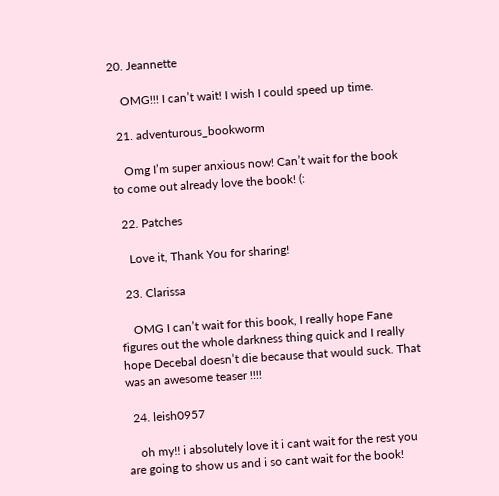20. Jeannette

    OMG!!! I can’t wait! I wish I could speed up time.

  21. adventurous_bookworm

    Omg I’m super anxious now! Can’t wait for the book to come out already love the book! (:

  22. Patches

    Love it, Thank You for sharing!

  23. Clarissa

    OMG I can’t wait for this book, I really hope Fane figures out the whole darkness thing quick and I really hope Decebal doesn’t die because that would suck. That was an awesome teaser !!!!

  24. leish0957

    oh my!! i absolutely love it i cant wait for the rest you are going to show us and i so cant wait for the book!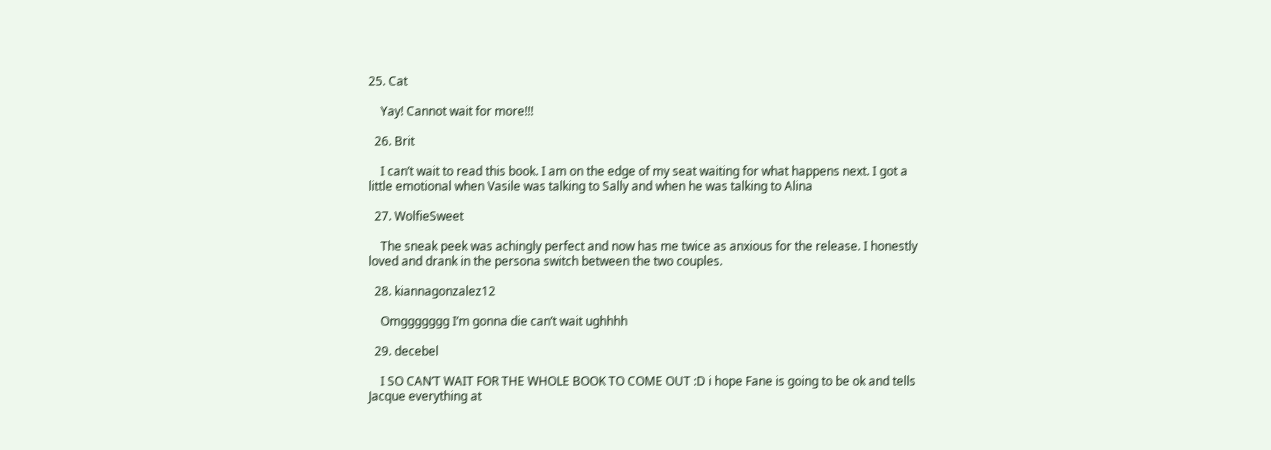25. Cat

    Yay! Cannot wait for more!!!

  26. Brit

    I can’t wait to read this book. I am on the edge of my seat waiting for what happens next. I got a little emotional when Vasile was talking to Sally and when he was talking to Alina

  27. WolfieSweet

    The sneak peek was achingly perfect and now has me twice as anxious for the release. I honestly loved and drank in the persona switch between the two couples.

  28. kiannagonzalez12

    Omggggggg I’m gonna die can’t wait ughhhh

  29. decebel

    I SO CAN’T WAIT FOR THE WHOLE BOOK TO COME OUT :D i hope Fane is going to be ok and tells Jacque everything at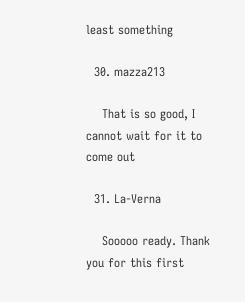least something

  30. mazza213

    That is so good, I cannot wait for it to come out

  31. La-Verna

    Sooooo ready. Thank you for this first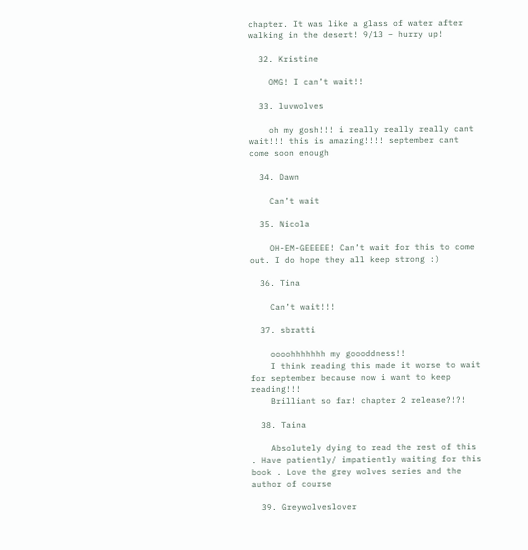chapter. It was like a glass of water after walking in the desert! 9/13 – hurry up!

  32. Kristine

    OMG! I can’t wait!!

  33. luvwolves

    oh my gosh!!! i really really really cant wait!!! this is amazing!!!! september cant come soon enough

  34. Dawn

    Can’t wait

  35. Nicola

    OH-EM-GEEEEE! Can’t wait for this to come out. I do hope they all keep strong :)

  36. Tina

    Can’t wait!!!

  37. sbratti

    oooohhhhhhh my goooddness!!
    I think reading this made it worse to wait for september because now i want to keep reading!!!
    Brilliant so far! chapter 2 release?!?!

  38. Taina

    Absolutely dying to read the rest of this . Have patiently/ impatiently waiting for this book . Love the grey wolves series and the author of course

  39. Greywolveslover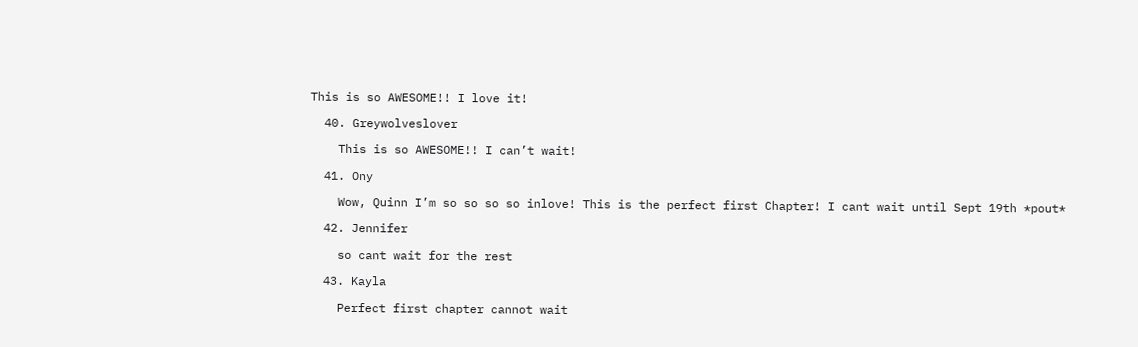This is so AWESOME!! I love it!

  40. Greywolveslover

    This is so AWESOME!! I can’t wait!

  41. Ony

    Wow, Quinn I’m so so so so inlove! This is the perfect first Chapter! I cant wait until Sept 19th *pout*

  42. Jennifer

    so cant wait for the rest

  43. Kayla

    Perfect first chapter cannot wait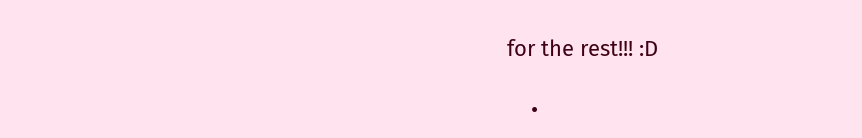for the rest!!! :D

    •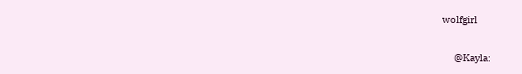wolfgirl

      @Kayla: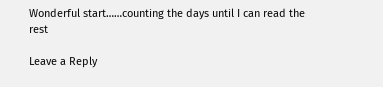Wonderful start……counting the days until I can read the rest

Leave a Reply